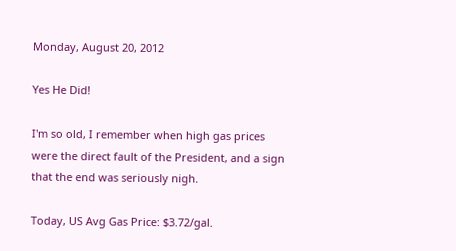Monday, August 20, 2012

Yes He Did!

I'm so old, I remember when high gas prices were the direct fault of the President, and a sign that the end was seriously nigh.

Today, US Avg Gas Price: $3.72/gal.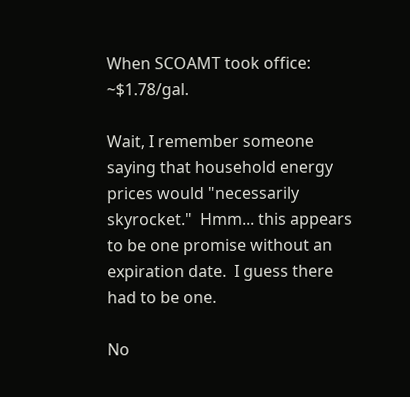When SCOAMT took office: ~$1.78/gal.

Wait, I remember someone saying that household energy prices would "necessarily skyrocket."  Hmm... this appears to be one promise without an expiration date.  I guess there had to be one.

No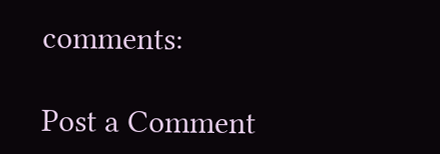comments:

Post a Comment